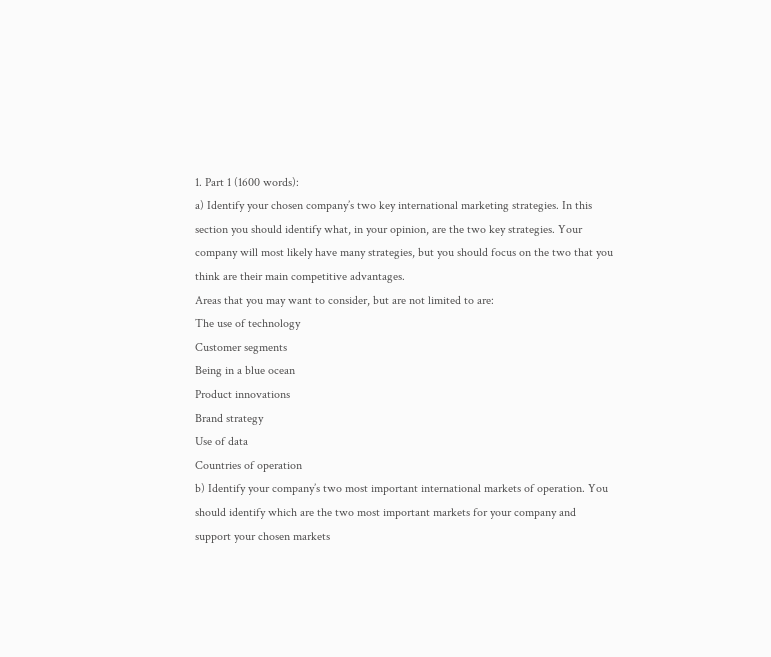1. Part 1 (1600 words):
a) Identify your chosen company’s two key international marketing strategies. In this
section you should identify what, in your opinion, are the two key strategies. Your
company will most likely have many strategies, but you should focus on the two that you
think are their main competitive advantages.
Areas that you may want to consider, but are not limited to are:
The use of technology
Customer segments
Being in a blue ocean
Product innovations
Brand strategy
Use of data
Countries of operation
b) Identify your company’s two most important international markets of operation. You
should identify which are the two most important markets for your company and
support your chosen markets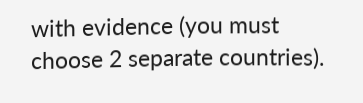with evidence (you must choose 2 separate countries).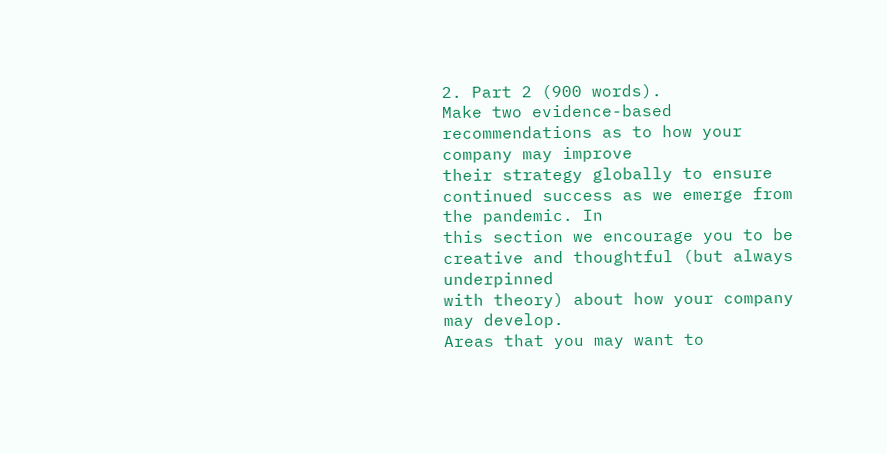2. Part 2 (900 words).
Make two evidence-based recommendations as to how your company may improve
their strategy globally to ensure continued success as we emerge from the pandemic. In
this section we encourage you to be creative and thoughtful (but always underpinned
with theory) about how your company may develop.
Areas that you may want to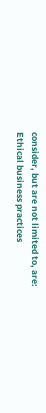consider, but are not limited to, are:
Ethical business practices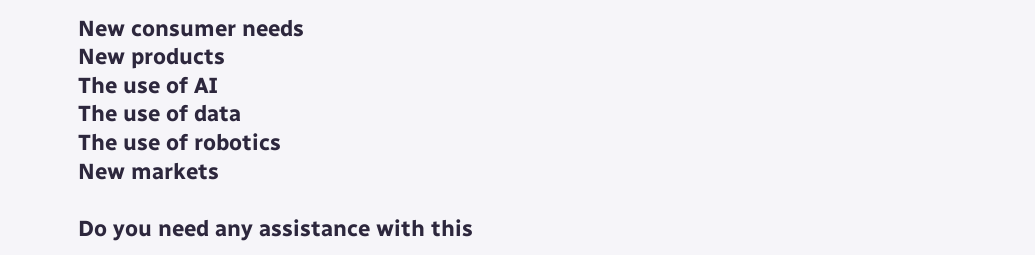New consumer needs
New products
The use of AI
The use of data
The use of robotics
New markets

Do you need any assistance with this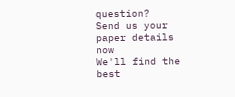question?
Send us your paper details now
We'll find the best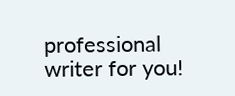professional writer for you!